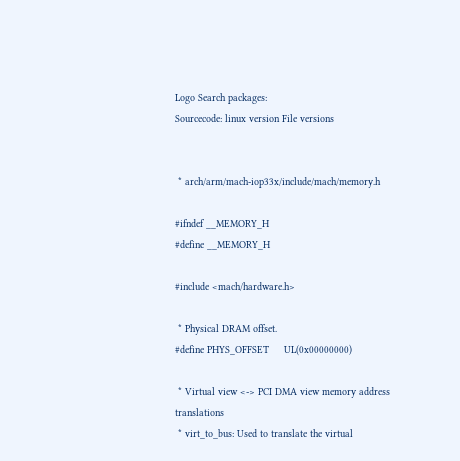Logo Search packages:
Sourcecode: linux version File versions


 * arch/arm/mach-iop33x/include/mach/memory.h

#ifndef __MEMORY_H
#define __MEMORY_H

#include <mach/hardware.h>

 * Physical DRAM offset.
#define PHYS_OFFSET     UL(0x00000000)

 * Virtual view <-> PCI DMA view memory address translations
 * virt_to_bus: Used to translate the virtual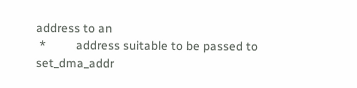address to an
 *          address suitable to be passed to set_dma_addr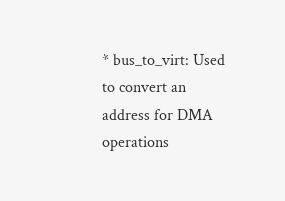* bus_to_virt: Used to convert an address for DMA operations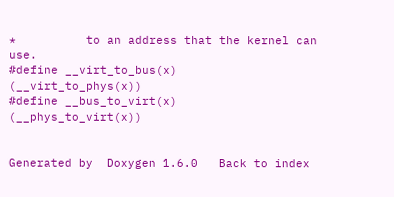*          to an address that the kernel can use.
#define __virt_to_bus(x)      (__virt_to_phys(x))
#define __bus_to_virt(x)      (__phys_to_virt(x))


Generated by  Doxygen 1.6.0   Back to index